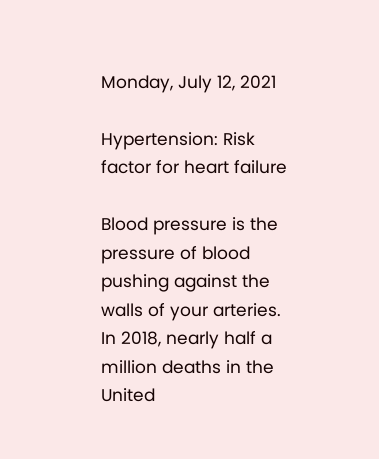Monday, July 12, 2021

Hypertension: Risk factor for heart failure

Blood pressure is the pressure of blood pushing against the walls of your arteries. In 2018, nearly half a million deaths in the United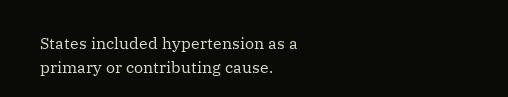States included hypertension as a primary or contributing cause.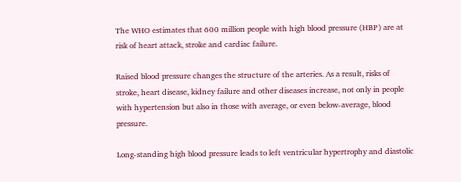The WHO estimates that 600 million people with high blood pressure (HBP) are at risk of heart attack, stroke and cardiac failure.

Raised blood pressure changes the structure of the arteries. As a result, risks of stroke, heart disease, kidney failure and other diseases increase, not only in people with hypertension but also in those with average, or even below-average, blood pressure.

Long-standing high blood pressure leads to left ventricular hypertrophy and diastolic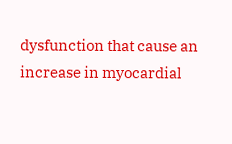dysfunction that cause an increase in myocardial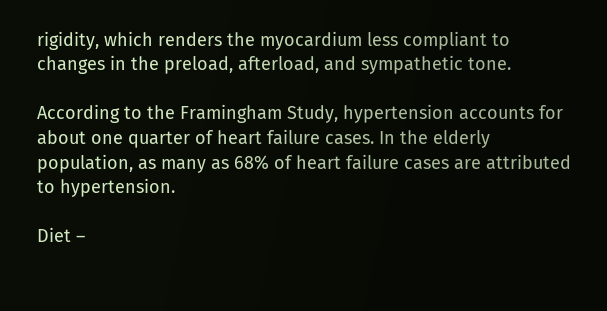rigidity, which renders the myocardium less compliant to changes in the preload, afterload, and sympathetic tone.

According to the Framingham Study, hypertension accounts for about one quarter of heart failure cases. In the elderly population, as many as 68% of heart failure cases are attributed to hypertension.

Diet –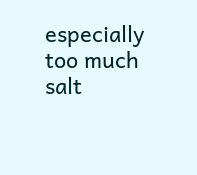especially too much salt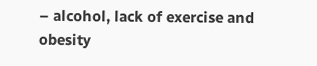– alcohol, lack of exercise and obesity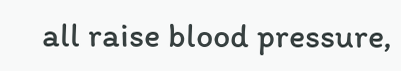all raise blood pressure,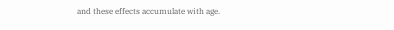and these effects accumulate with age.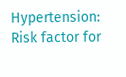Hypertension: Risk factor for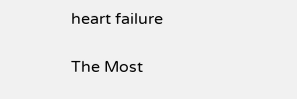heart failure

The Most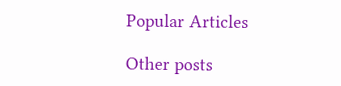Popular Articles

Other posts